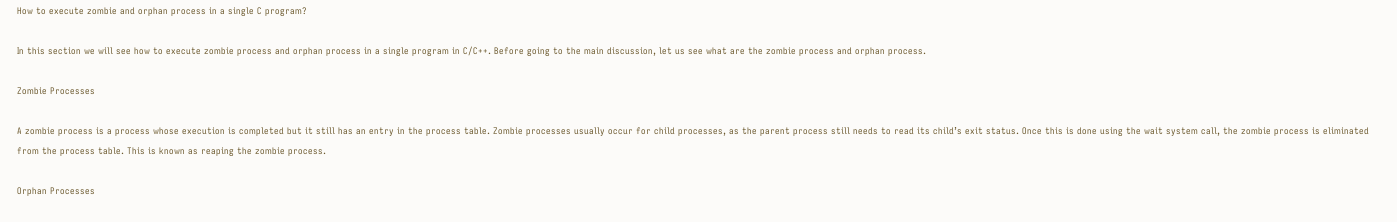How to execute zombie and orphan process in a single C program?

In this section we will see how to execute zombie process and orphan process in a single program in C/C++. Before going to the main discussion, let us see what are the zombie process and orphan process.

Zombie Processes

A zombie process is a process whose execution is completed but it still has an entry in the process table. Zombie processes usually occur for child processes, as the parent process still needs to read its child’s exit status. Once this is done using the wait system call, the zombie process is eliminated from the process table. This is known as reaping the zombie process.

Orphan Processes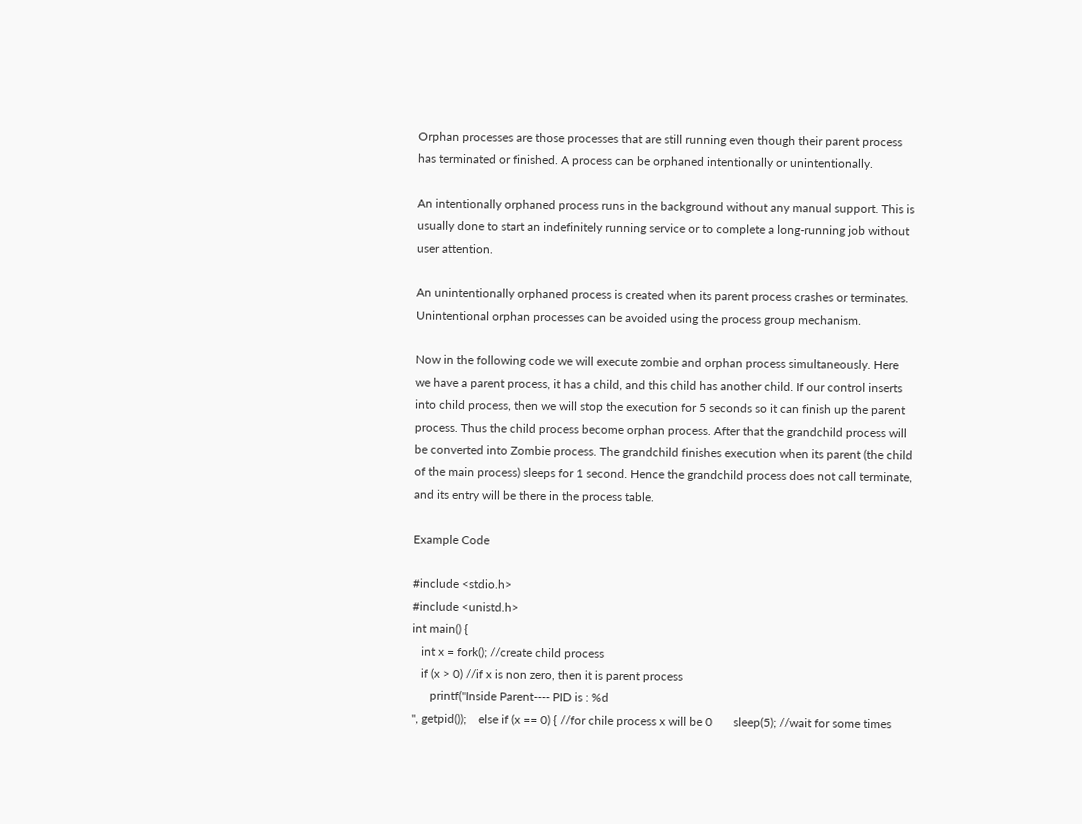Orphan processes are those processes that are still running even though their parent process has terminated or finished. A process can be orphaned intentionally or unintentionally.

An intentionally orphaned process runs in the background without any manual support. This is usually done to start an indefinitely running service or to complete a long-running job without user attention.

An unintentionally orphaned process is created when its parent process crashes or terminates. Unintentional orphan processes can be avoided using the process group mechanism.

Now in the following code we will execute zombie and orphan process simultaneously. Here we have a parent process, it has a child, and this child has another child. If our control inserts into child process, then we will stop the execution for 5 seconds so it can finish up the parent process. Thus the child process become orphan process. After that the grandchild process will be converted into Zombie process. The grandchild finishes execution when its parent (the child of the main process) sleeps for 1 second. Hence the grandchild process does not call terminate, and its entry will be there in the process table.

Example Code

#include <stdio.h>
#include <unistd.h>
int main() {
   int x = fork(); //create child process
   if (x > 0) //if x is non zero, then it is parent process
      printf("Inside Parent---- PID is : %d
", getpid());    else if (x == 0) { //for chile process x will be 0       sleep(5); //wait for some times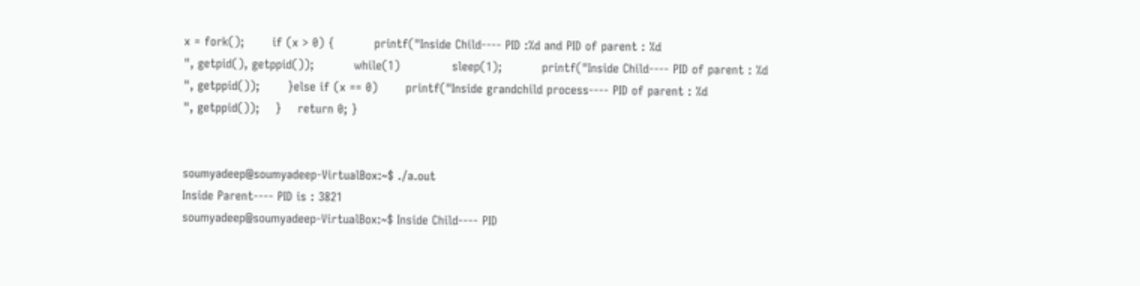x = fork();       if (x > 0) {          printf("Inside Child---- PID :%d and PID of parent : %d
", getpid(), getppid());          while(1)             sleep(1);          printf("Inside Child---- PID of parent : %d
", getppid());       }else if (x == 0)       printf("Inside grandchild process---- PID of parent : %d
", getppid());    }    return 0; }


soumyadeep@soumyadeep-VirtualBox:~$ ./a.out
Inside Parent---- PID is : 3821
soumyadeep@soumyadeep-VirtualBox:~$ Inside Child---- PID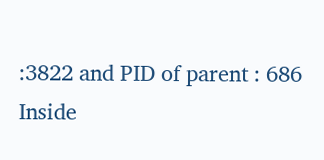:3822 and PID of parent : 686
Inside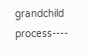grandchild process----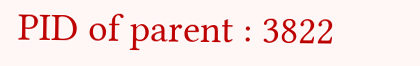PID of parent : 3822